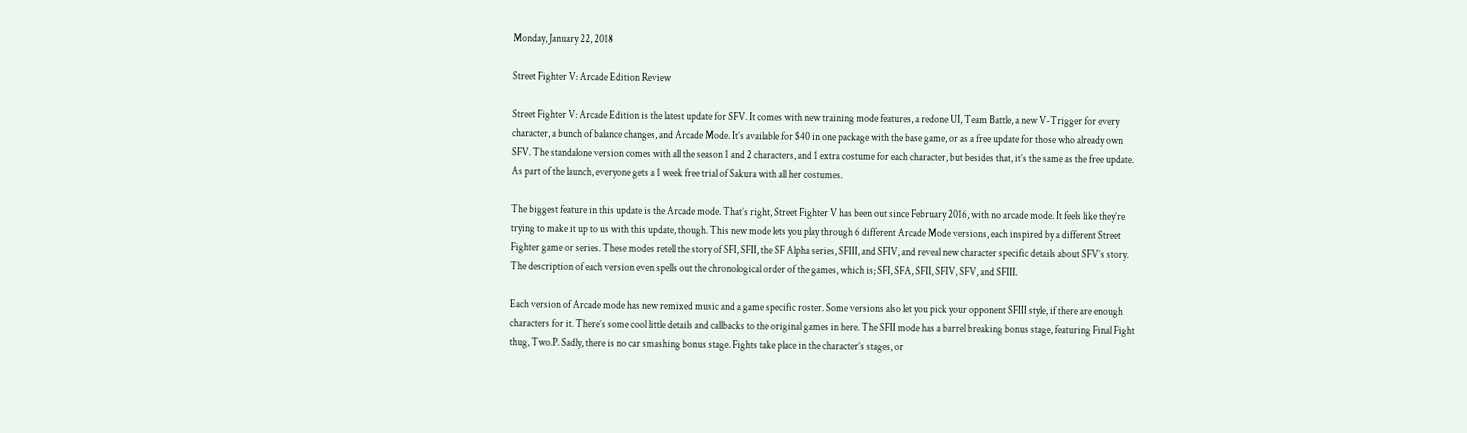Monday, January 22, 2018

Street Fighter V: Arcade Edition Review

Street Fighter V: Arcade Edition is the latest update for SFV. It comes with new training mode features, a redone UI, Team Battle, a new V-Trigger for every character, a bunch of balance changes, and Arcade Mode. It’s available for $40 in one package with the base game, or as a free update for those who already own SFV. The standalone version comes with all the season 1 and 2 characters, and 1 extra costume for each character, but besides that, it’s the same as the free update. As part of the launch, everyone gets a 1 week free trial of Sakura with all her costumes.

The biggest feature in this update is the Arcade mode. That’s right, Street Fighter V has been out since February 2016, with no arcade mode. It feels like they’re trying to make it up to us with this update, though. This new mode lets you play through 6 different Arcade Mode versions, each inspired by a different Street Fighter game or series. These modes retell the story of SFI, SFII, the SF Alpha series, SFIII, and SFIV, and reveal new character specific details about SFV’s story. The description of each version even spells out the chronological order of the games, which is; SFI, SFA, SFII, SFIV, SFV, and SFIII.

Each version of Arcade mode has new remixed music and a game specific roster. Some versions also let you pick your opponent SFIII style, if there are enough characters for it. There’s some cool little details and callbacks to the original games in here. The SFII mode has a barrel breaking bonus stage, featuring Final Fight thug, Two.P. Sadly, there is no car smashing bonus stage. Fights take place in the character’s stages, or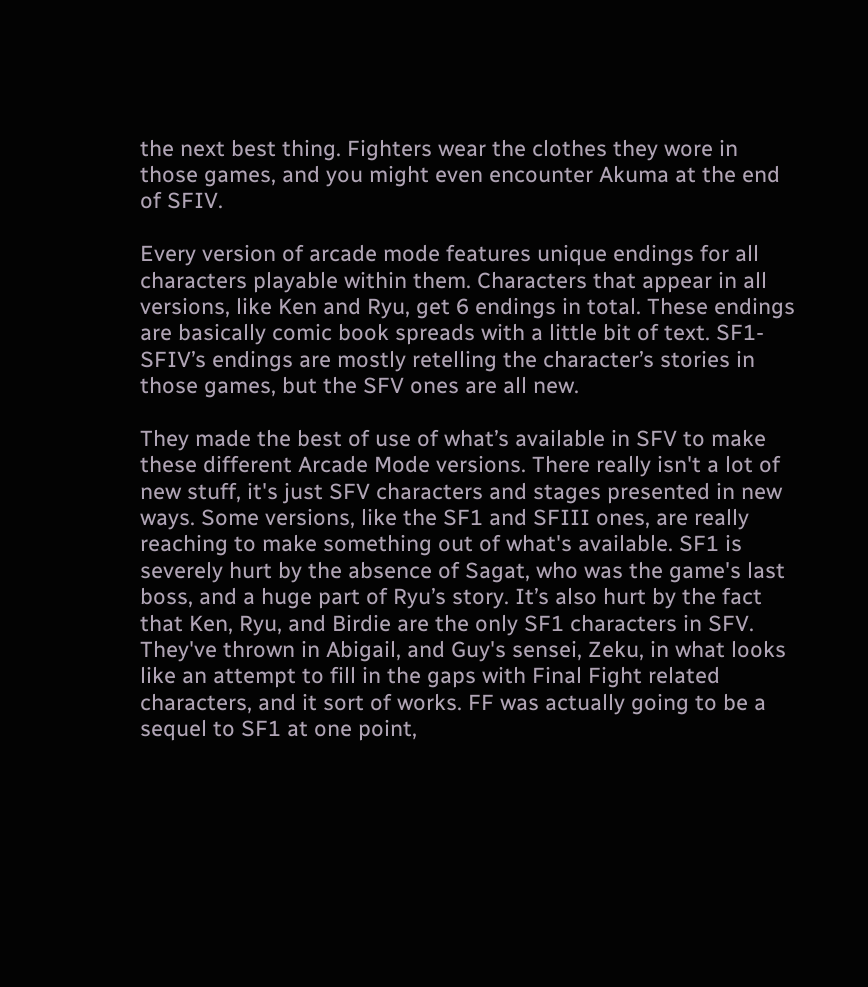the next best thing. Fighters wear the clothes they wore in those games, and you might even encounter Akuma at the end of SFIV.

Every version of arcade mode features unique endings for all characters playable within them. Characters that appear in all versions, like Ken and Ryu, get 6 endings in total. These endings are basically comic book spreads with a little bit of text. SF1-SFIV’s endings are mostly retelling the character’s stories in those games, but the SFV ones are all new.

They made the best of use of what’s available in SFV to make these different Arcade Mode versions. There really isn't a lot of new stuff, it's just SFV characters and stages presented in new ways. Some versions, like the SF1 and SFIII ones, are really reaching to make something out of what's available. SF1 is severely hurt by the absence of Sagat, who was the game's last boss, and a huge part of Ryu’s story. It’s also hurt by the fact that Ken, Ryu, and Birdie are the only SF1 characters in SFV. They've thrown in Abigail, and Guy's sensei, Zeku, in what looks like an attempt to fill in the gaps with Final Fight related characters, and it sort of works. FF was actually going to be a sequel to SF1 at one point,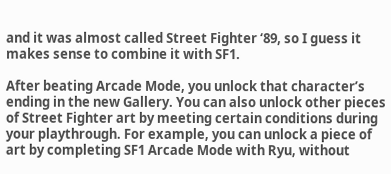and it was almost called Street Fighter ‘89, so I guess it makes sense to combine it with SF1.

After beating Arcade Mode, you unlock that character’s ending in the new Gallery. You can also unlock other pieces of Street Fighter art by meeting certain conditions during your playthrough. For example, you can unlock a piece of art by completing SF1 Arcade Mode with Ryu, without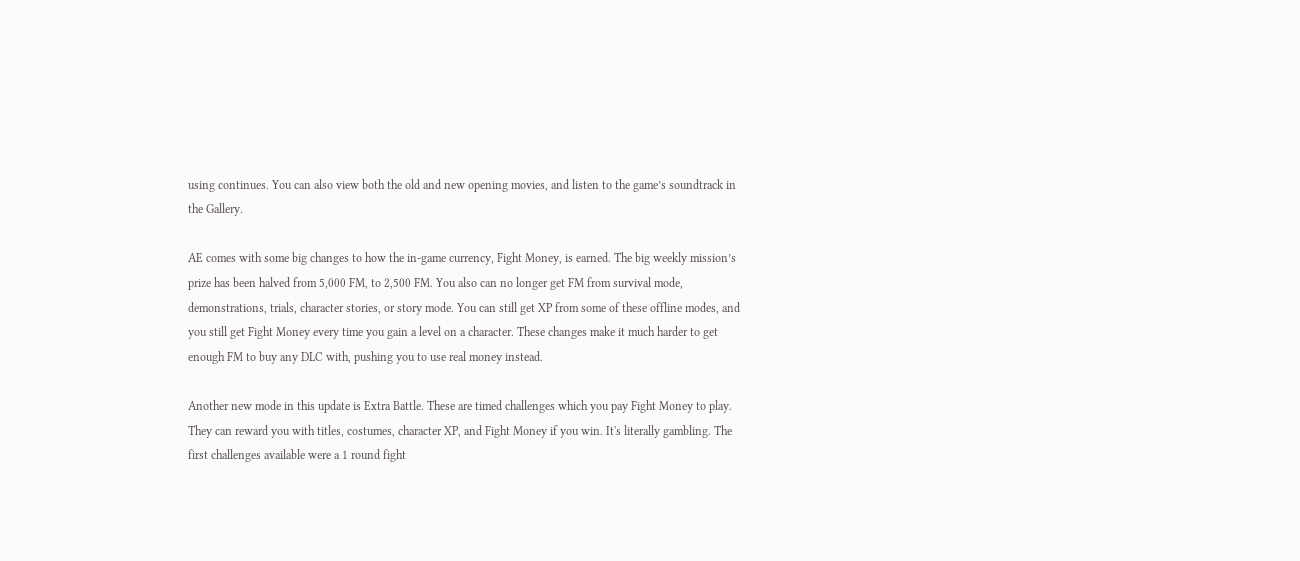using continues. You can also view both the old and new opening movies, and listen to the game’s soundtrack in the Gallery.

AE comes with some big changes to how the in-game currency, Fight Money, is earned. The big weekly mission’s prize has been halved from 5,000 FM, to 2,500 FM. You also can no longer get FM from survival mode, demonstrations, trials, character stories, or story mode. You can still get XP from some of these offline modes, and you still get Fight Money every time you gain a level on a character. These changes make it much harder to get enough FM to buy any DLC with, pushing you to use real money instead.

Another new mode in this update is Extra Battle. These are timed challenges which you pay Fight Money to play. They can reward you with titles, costumes, character XP, and Fight Money if you win. It's literally gambling. The first challenges available were a 1 round fight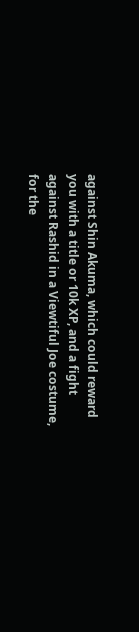against Shin Akuma, which could reward you with a title or 10k XP, and a fight against Rashid in a Viewtiful Joe costume, for the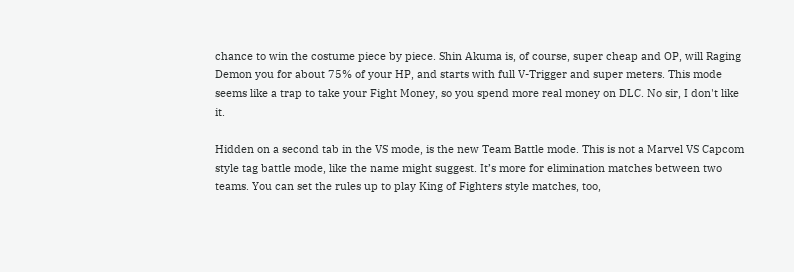chance to win the costume piece by piece. Shin Akuma is, of course, super cheap and OP, will Raging Demon you for about 75% of your HP, and starts with full V-Trigger and super meters. This mode seems like a trap to take your Fight Money, so you spend more real money on DLC. No sir, I don't like it.

Hidden on a second tab in the VS mode, is the new Team Battle mode. This is not a Marvel VS Capcom style tag battle mode, like the name might suggest. It’s more for elimination matches between two teams. You can set the rules up to play King of Fighters style matches, too,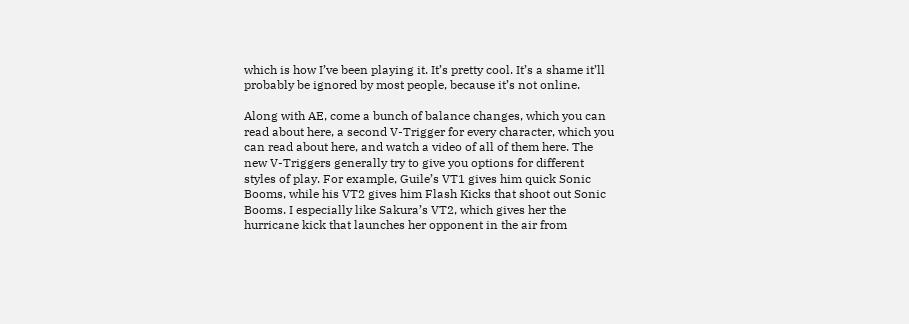which is how I’ve been playing it. It’s pretty cool. It’s a shame it’ll probably be ignored by most people, because it’s not online.

Along with AE, come a bunch of balance changes, which you can read about here, a second V-Trigger for every character, which you can read about here, and watch a video of all of them here. The new V-Triggers generally try to give you options for different styles of play. For example, Guile’s VT1 gives him quick Sonic Booms, while his VT2 gives him Flash Kicks that shoot out Sonic Booms. I especially like Sakura’s VT2, which gives her the hurricane kick that launches her opponent in the air from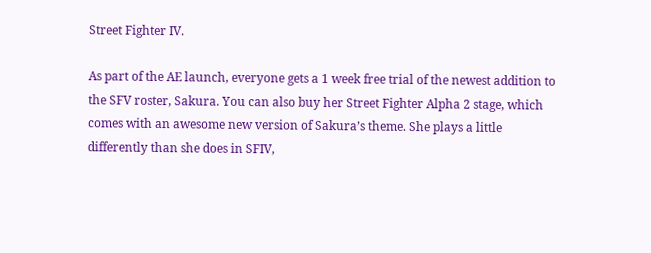Street Fighter IV.

As part of the AE launch, everyone gets a 1 week free trial of the newest addition to the SFV roster, Sakura. You can also buy her Street Fighter Alpha 2 stage, which comes with an awesome new version of Sakura’s theme. She plays a little differently than she does in SFIV,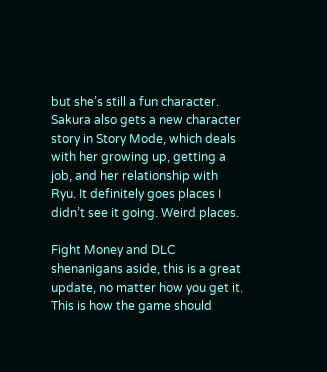but she’s still a fun character. Sakura also gets a new character story in Story Mode, which deals with her growing up, getting a job, and her relationship with Ryu. It definitely goes places I didn’t see it going. Weird places.

Fight Money and DLC shenanigans aside, this is a great update, no matter how you get it. This is how the game should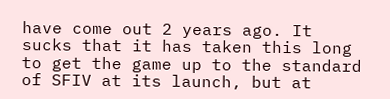have come out 2 years ago. It sucks that it has taken this long to get the game up to the standard of SFIV at its launch, but at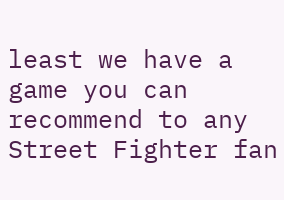least we have a game you can recommend to any Street Fighter fan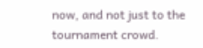now, and not just to the tournament crowd.